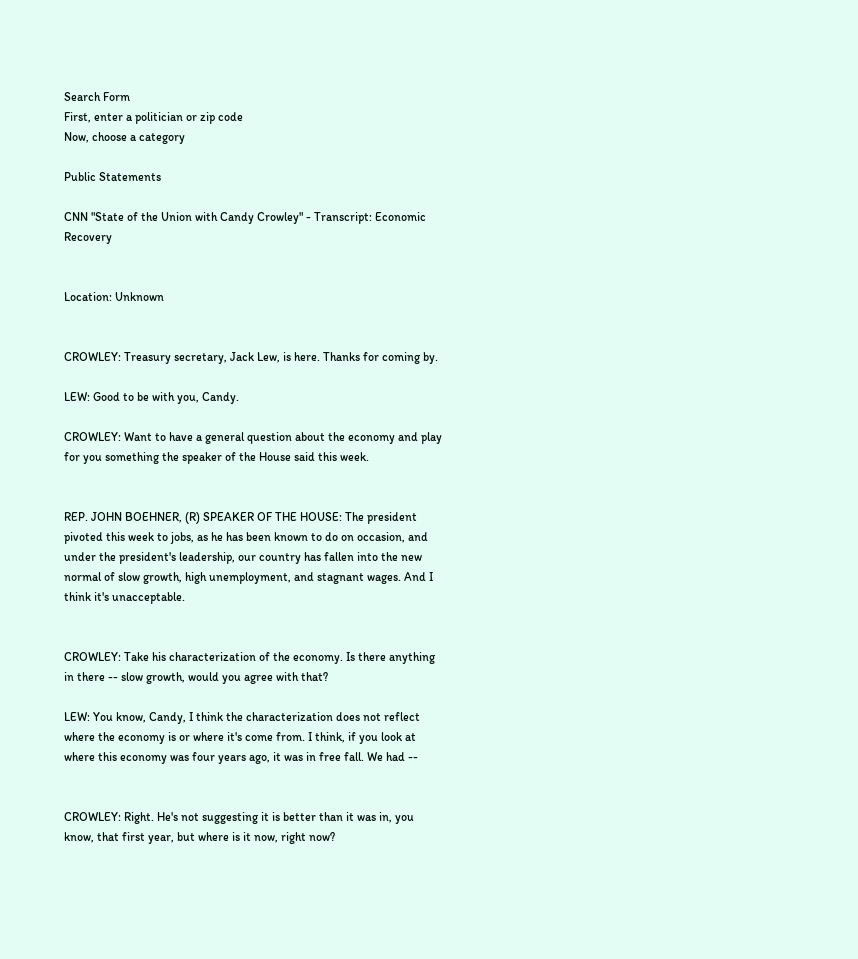Search Form
First, enter a politician or zip code
Now, choose a category

Public Statements

CNN "State of the Union with Candy Crowley" - Transcript: Economic Recovery


Location: Unknown


CROWLEY: Treasury secretary, Jack Lew, is here. Thanks for coming by.

LEW: Good to be with you, Candy.

CROWLEY: Want to have a general question about the economy and play for you something the speaker of the House said this week.


REP. JOHN BOEHNER, (R) SPEAKER OF THE HOUSE: The president pivoted this week to jobs, as he has been known to do on occasion, and under the president's leadership, our country has fallen into the new normal of slow growth, high unemployment, and stagnant wages. And I think it's unacceptable.


CROWLEY: Take his characterization of the economy. Is there anything in there -- slow growth, would you agree with that?

LEW: You know, Candy, I think the characterization does not reflect where the economy is or where it's come from. I think, if you look at where this economy was four years ago, it was in free fall. We had --


CROWLEY: Right. He's not suggesting it is better than it was in, you know, that first year, but where is it now, right now?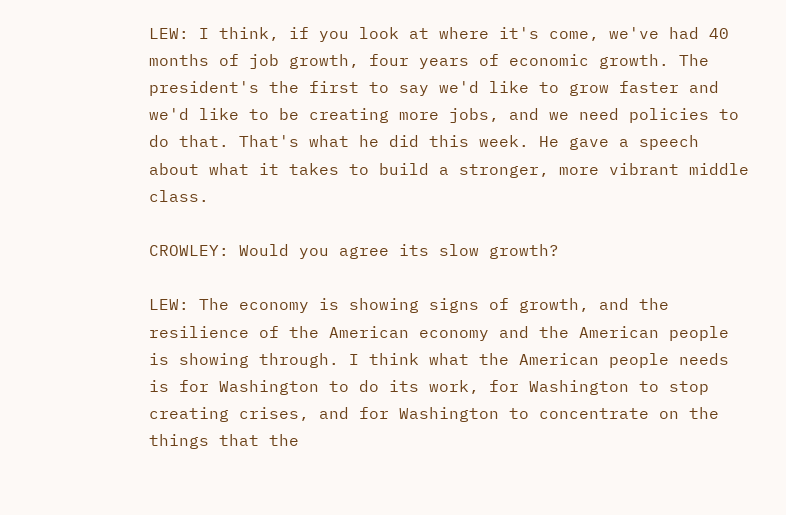LEW: I think, if you look at where it's come, we've had 40 months of job growth, four years of economic growth. The president's the first to say we'd like to grow faster and we'd like to be creating more jobs, and we need policies to do that. That's what he did this week. He gave a speech about what it takes to build a stronger, more vibrant middle class.

CROWLEY: Would you agree its slow growth?

LEW: The economy is showing signs of growth, and the resilience of the American economy and the American people is showing through. I think what the American people needs is for Washington to do its work, for Washington to stop creating crises, and for Washington to concentrate on the things that the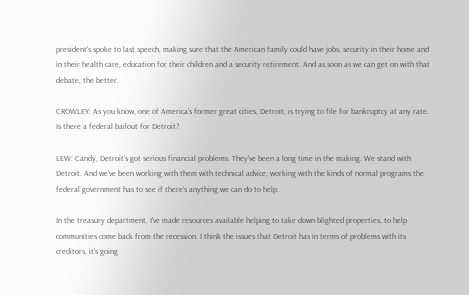president's spoke to last speech, making sure that the American family could have jobs, security in their home and in their health care, education for their children and a security retirement. And as soon as we can get on with that debate, the better.

CROWLEY: As you know, one of America's former great cities, Detroit, is trying to file for bankruptcy at any rate. Is there a federal bailout for Detroit?

LEW: Candy, Detroit's got serious financial problems. They've been a long time in the making. We stand with Detroit. And we've been working with them with technical advice, working with the kinds of normal programs the federal government has to see if there's anything we can do to help.

In the treasury department, I've made resources available helping to take down blighted properties, to help communities come back from the recession. I think the issues that Detroit has in terms of problems with its creditors, it's going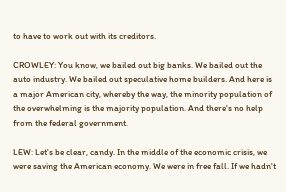to have to work out with its creditors.

CROWLEY: You know, we bailed out big banks. We bailed out the auto industry. We bailed out speculative home builders. And here is a major American city, whereby the way, the minority population of the overwhelming is the majority population. And there's no help from the federal government.

LEW: Let's be clear, candy. In the middle of the economic crisis, we were saving the American economy. We were in free fall. If we hadn't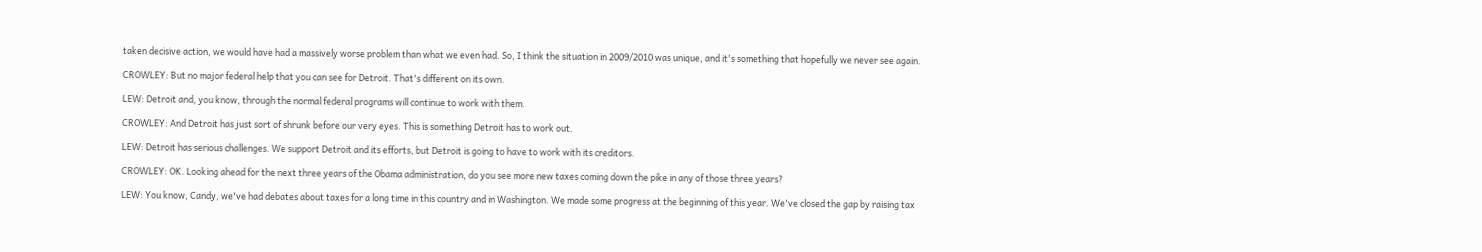taken decisive action, we would have had a massively worse problem than what we even had. So, I think the situation in 2009/2010 was unique, and it's something that hopefully we never see again.

CROWLEY: But no major federal help that you can see for Detroit. That's different on its own.

LEW: Detroit and, you know, through the normal federal programs will continue to work with them.

CROWLEY: And Detroit has just sort of shrunk before our very eyes. This is something Detroit has to work out.

LEW: Detroit has serious challenges. We support Detroit and its efforts, but Detroit is going to have to work with its creditors.

CROWLEY: OK. Looking ahead for the next three years of the Obama administration, do you see more new taxes coming down the pike in any of those three years?

LEW: You know, Candy, we've had debates about taxes for a long time in this country and in Washington. We made some progress at the beginning of this year. We've closed the gap by raising tax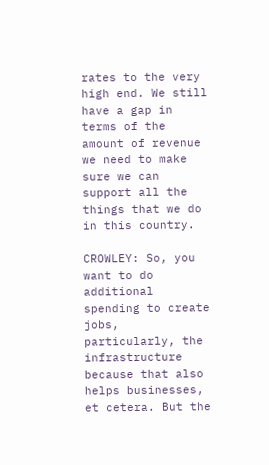rates to the very high end. We still have a gap in terms of the amount of revenue we need to make sure we can support all the things that we do in this country.

CROWLEY: So, you want to do additional spending to create jobs, particularly, the infrastructure because that also helps businesses, et cetera. But the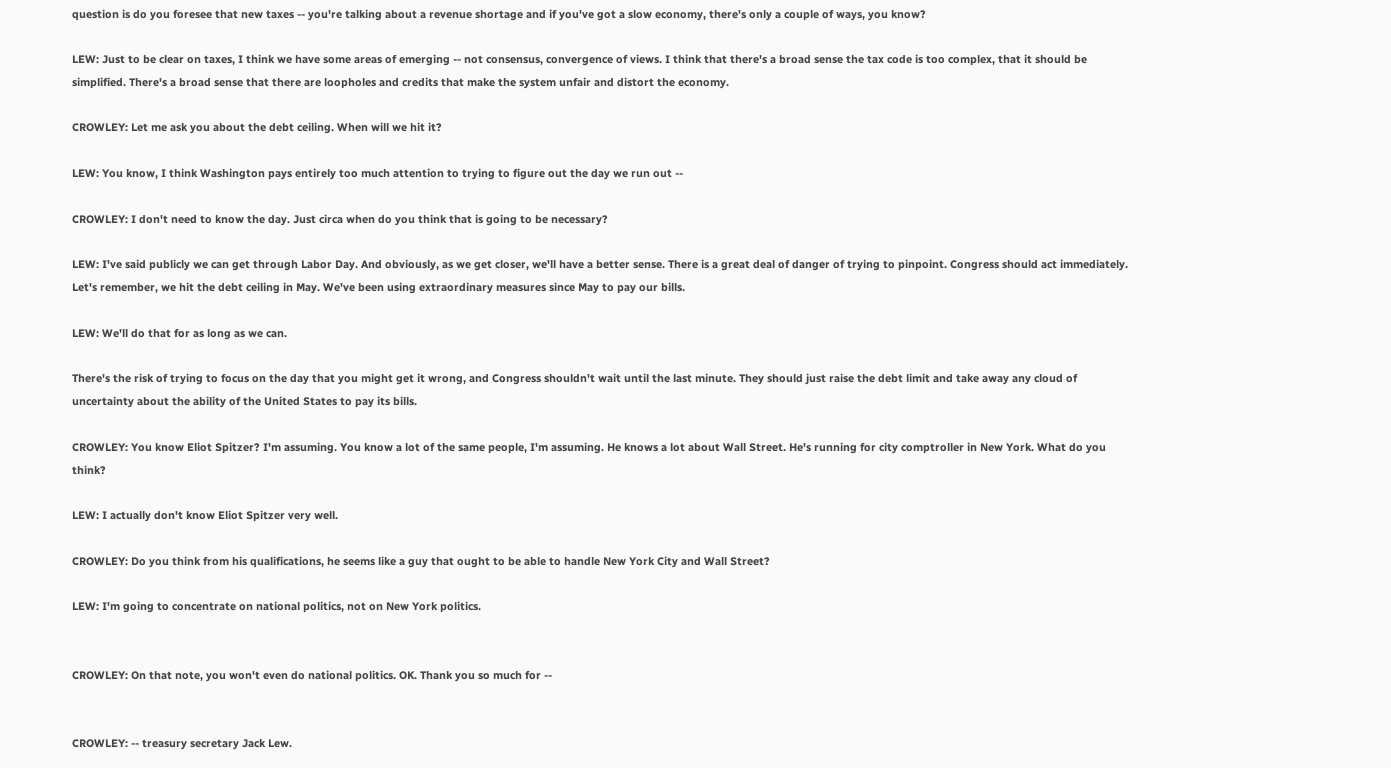question is do you foresee that new taxes -- you're talking about a revenue shortage and if you've got a slow economy, there's only a couple of ways, you know?

LEW: Just to be clear on taxes, I think we have some areas of emerging -- not consensus, convergence of views. I think that there's a broad sense the tax code is too complex, that it should be simplified. There's a broad sense that there are loopholes and credits that make the system unfair and distort the economy.

CROWLEY: Let me ask you about the debt ceiling. When will we hit it?

LEW: You know, I think Washington pays entirely too much attention to trying to figure out the day we run out --

CROWLEY: I don't need to know the day. Just circa when do you think that is going to be necessary?

LEW: I've said publicly we can get through Labor Day. And obviously, as we get closer, we'll have a better sense. There is a great deal of danger of trying to pinpoint. Congress should act immediately. Let's remember, we hit the debt ceiling in May. We've been using extraordinary measures since May to pay our bills.

LEW: We'll do that for as long as we can.

There's the risk of trying to focus on the day that you might get it wrong, and Congress shouldn't wait until the last minute. They should just raise the debt limit and take away any cloud of uncertainty about the ability of the United States to pay its bills.

CROWLEY: You know Eliot Spitzer? I'm assuming. You know a lot of the same people, I'm assuming. He knows a lot about Wall Street. He's running for city comptroller in New York. What do you think?

LEW: I actually don't know Eliot Spitzer very well.

CROWLEY: Do you think from his qualifications, he seems like a guy that ought to be able to handle New York City and Wall Street?

LEW: I'm going to concentrate on national politics, not on New York politics.


CROWLEY: On that note, you won't even do national politics. OK. Thank you so much for --


CROWLEY: -- treasury secretary Jack Lew.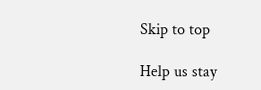Skip to top

Help us stay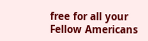free for all your Fellow Americans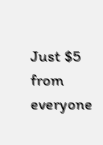Just $5 from everyone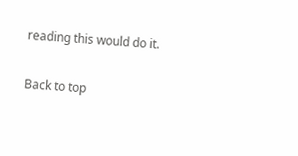reading this would do it.

Back to top